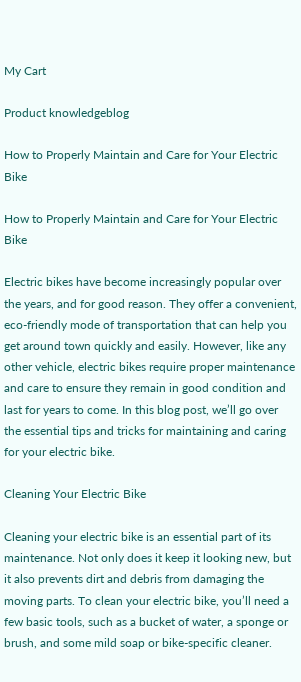My Cart

Product knowledgeblog

How to Properly Maintain and Care for Your Electric Bike

How to Properly Maintain and Care for Your Electric Bike

Electric bikes have become increasingly popular over the years, and for good reason. They offer a convenient, eco-friendly mode of transportation that can help you get around town quickly and easily. However, like any other vehicle, electric bikes require proper maintenance and care to ensure they remain in good condition and last for years to come. In this blog post, we’ll go over the essential tips and tricks for maintaining and caring for your electric bike.

Cleaning Your Electric Bike

Cleaning your electric bike is an essential part of its maintenance. Not only does it keep it looking new, but it also prevents dirt and debris from damaging the moving parts. To clean your electric bike, you’ll need a few basic tools, such as a bucket of water, a sponge or brush, and some mild soap or bike-specific cleaner.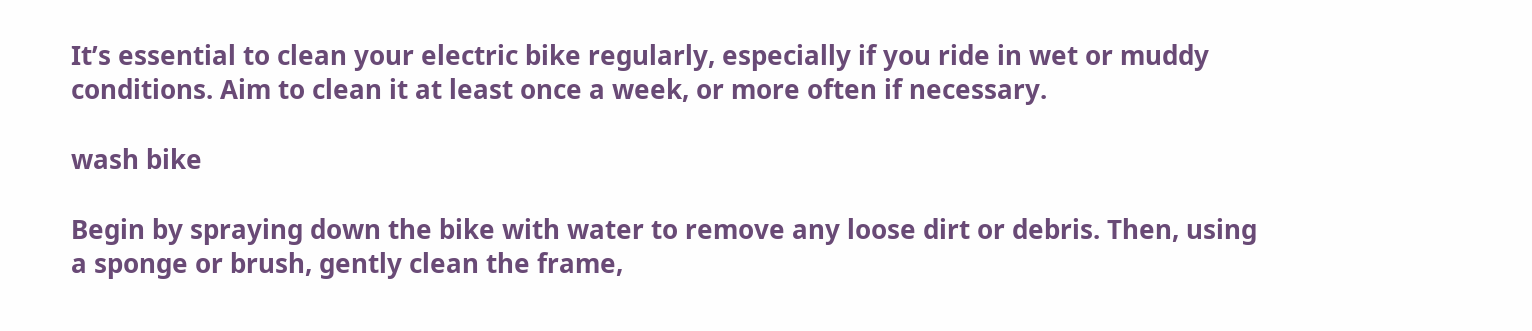It’s essential to clean your electric bike regularly, especially if you ride in wet or muddy conditions. Aim to clean it at least once a week, or more often if necessary.

wash bike

Begin by spraying down the bike with water to remove any loose dirt or debris. Then, using a sponge or brush, gently clean the frame,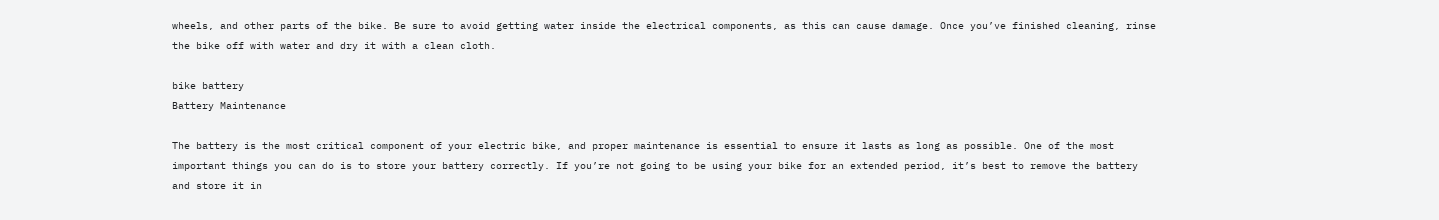wheels, and other parts of the bike. Be sure to avoid getting water inside the electrical components, as this can cause damage. Once you’ve finished cleaning, rinse the bike off with water and dry it with a clean cloth.

bike battery
Battery Maintenance

The battery is the most critical component of your electric bike, and proper maintenance is essential to ensure it lasts as long as possible. One of the most important things you can do is to store your battery correctly. If you’re not going to be using your bike for an extended period, it’s best to remove the battery and store it in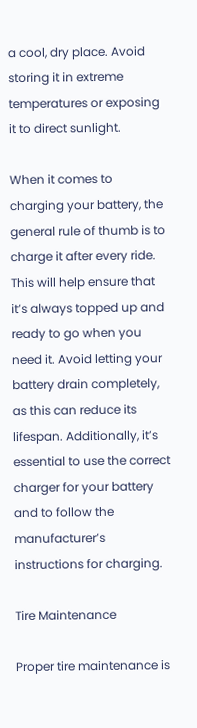a cool, dry place. Avoid storing it in extreme temperatures or exposing it to direct sunlight.

When it comes to charging your battery, the general rule of thumb is to charge it after every ride. This will help ensure that it’s always topped up and ready to go when you need it. Avoid letting your battery drain completely, as this can reduce its lifespan. Additionally, it’s essential to use the correct charger for your battery and to follow the manufacturer’s instructions for charging.

Tire Maintenance

Proper tire maintenance is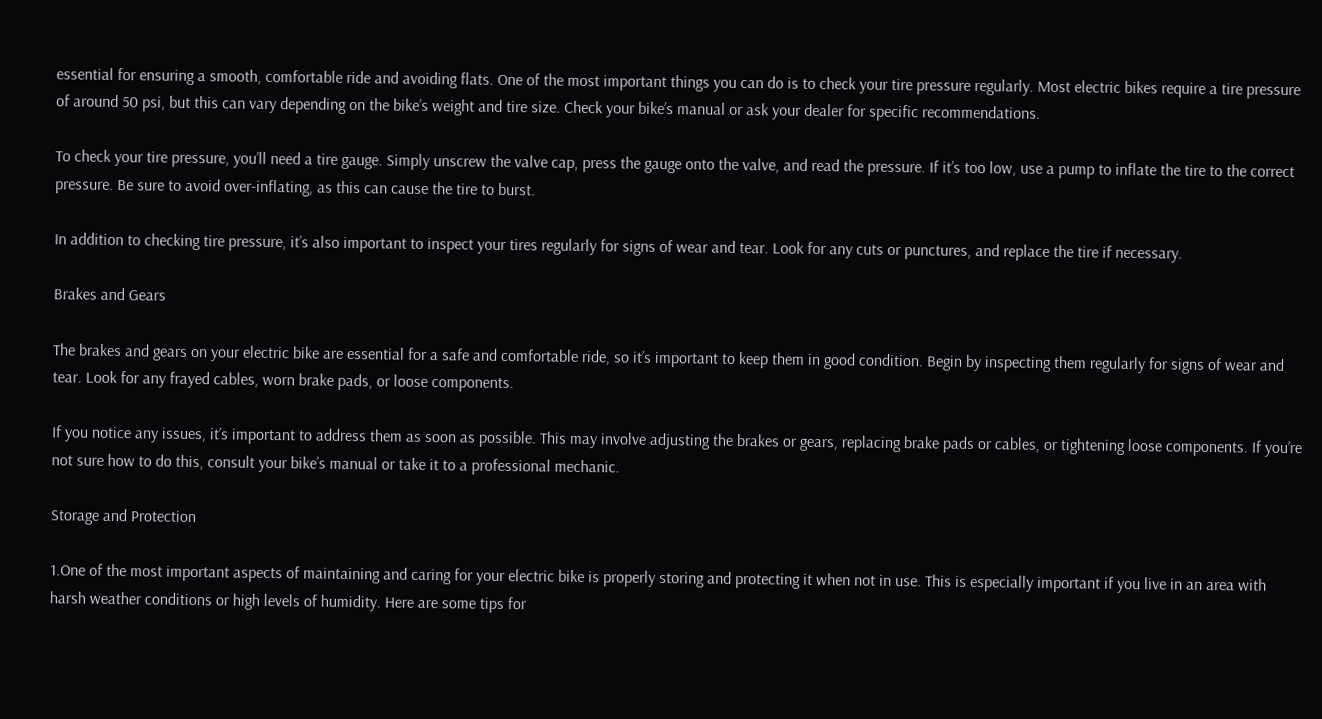essential for ensuring a smooth, comfortable ride and avoiding flats. One of the most important things you can do is to check your tire pressure regularly. Most electric bikes require a tire pressure of around 50 psi, but this can vary depending on the bike’s weight and tire size. Check your bike’s manual or ask your dealer for specific recommendations.

To check your tire pressure, you’ll need a tire gauge. Simply unscrew the valve cap, press the gauge onto the valve, and read the pressure. If it’s too low, use a pump to inflate the tire to the correct pressure. Be sure to avoid over-inflating, as this can cause the tire to burst.

In addition to checking tire pressure, it’s also important to inspect your tires regularly for signs of wear and tear. Look for any cuts or punctures, and replace the tire if necessary.

Brakes and Gears

The brakes and gears on your electric bike are essential for a safe and comfortable ride, so it’s important to keep them in good condition. Begin by inspecting them regularly for signs of wear and tear. Look for any frayed cables, worn brake pads, or loose components.

If you notice any issues, it’s important to address them as soon as possible. This may involve adjusting the brakes or gears, replacing brake pads or cables, or tightening loose components. If you’re not sure how to do this, consult your bike’s manual or take it to a professional mechanic.

Storage and Protection

1.One of the most important aspects of maintaining and caring for your electric bike is properly storing and protecting it when not in use. This is especially important if you live in an area with harsh weather conditions or high levels of humidity. Here are some tips for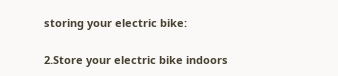storing your electric bike:

2.Store your electric bike indoors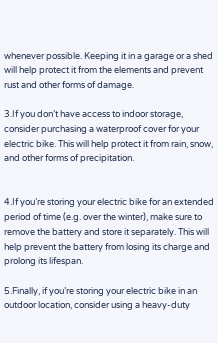whenever possible. Keeping it in a garage or a shed will help protect it from the elements and prevent rust and other forms of damage.

3.If you don’t have access to indoor storage, consider purchasing a waterproof cover for your electric bike. This will help protect it from rain, snow, and other forms of precipitation.


4.If you’re storing your electric bike for an extended period of time (e.g. over the winter), make sure to remove the battery and store it separately. This will help prevent the battery from losing its charge and prolong its lifespan.

5.Finally, if you’re storing your electric bike in an outdoor location, consider using a heavy-duty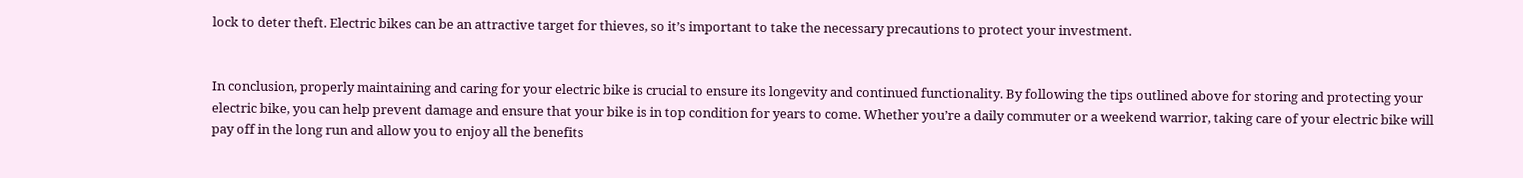lock to deter theft. Electric bikes can be an attractive target for thieves, so it’s important to take the necessary precautions to protect your investment.


In conclusion, properly maintaining and caring for your electric bike is crucial to ensure its longevity and continued functionality. By following the tips outlined above for storing and protecting your electric bike, you can help prevent damage and ensure that your bike is in top condition for years to come. Whether you’re a daily commuter or a weekend warrior, taking care of your electric bike will pay off in the long run and allow you to enjoy all the benefits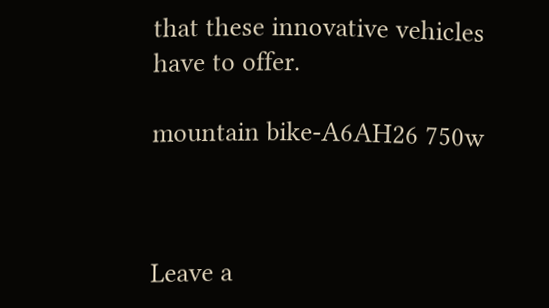that these innovative vehicles have to offer.

mountain bike-A6AH26 750w



Leave a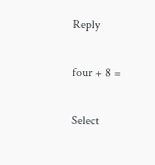Reply

four + 8 =

Select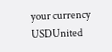your currency
USDUnited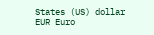States (US) dollar
EUR Euro